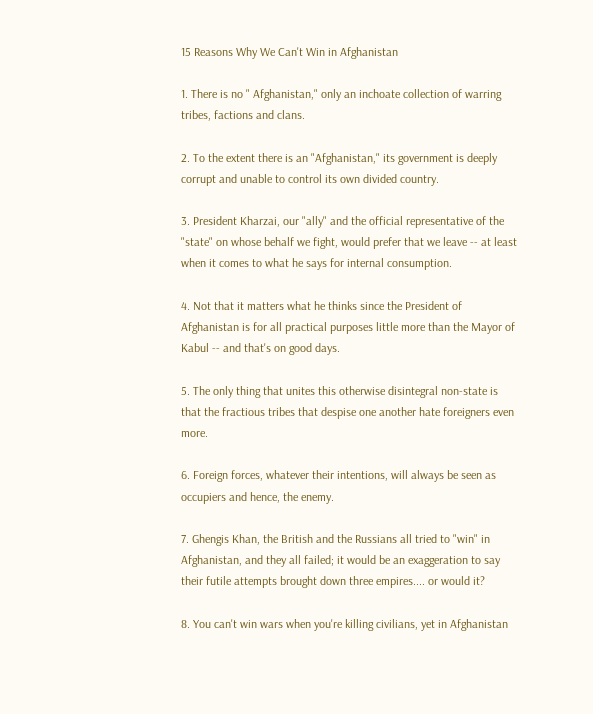15 Reasons Why We Can't Win in Afghanistan

1. There is no " Afghanistan," only an inchoate collection of warring tribes, factions and clans.

2. To the extent there is an "Afghanistan," its government is deeply corrupt and unable to control its own divided country.

3. President Kharzai, our "ally" and the official representative of the "state" on whose behalf we fight, would prefer that we leave -- at least when it comes to what he says for internal consumption.

4. Not that it matters what he thinks since the President of Afghanistan is for all practical purposes little more than the Mayor of Kabul -- and that's on good days.

5. The only thing that unites this otherwise disintegral non-state is that the fractious tribes that despise one another hate foreigners even more.

6. Foreign forces, whatever their intentions, will always be seen as occupiers and hence, the enemy.

7. Ghengis Khan, the British and the Russians all tried to "win" in Afghanistan, and they all failed; it would be an exaggeration to say their futile attempts brought down three empires.... or would it?

8. You can't win wars when you're killing civilians, yet in Afghanistan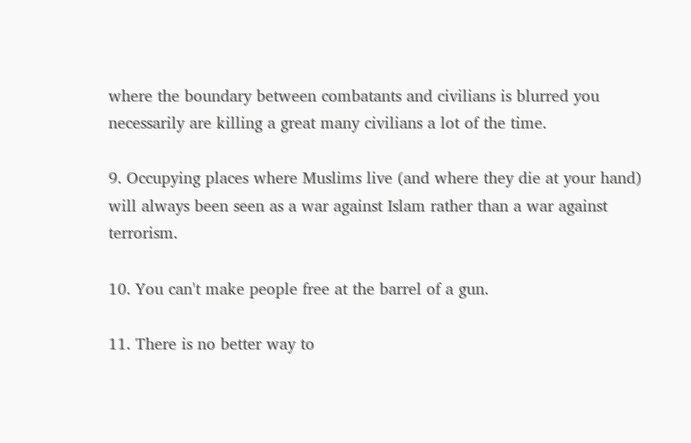where the boundary between combatants and civilians is blurred you necessarily are killing a great many civilians a lot of the time.

9. Occupying places where Muslims live (and where they die at your hand) will always been seen as a war against Islam rather than a war against terrorism.

10. You can't make people free at the barrel of a gun.

11. There is no better way to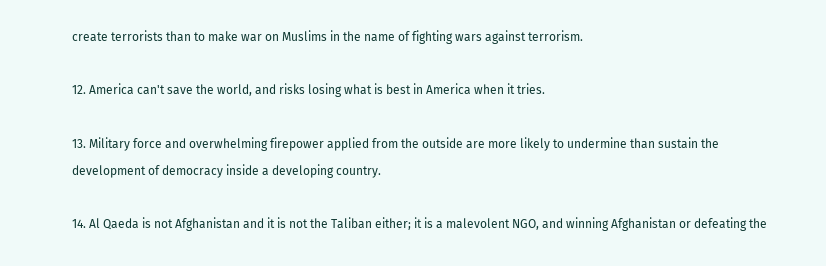create terrorists than to make war on Muslims in the name of fighting wars against terrorism.

12. America can't save the world, and risks losing what is best in America when it tries.

13. Military force and overwhelming firepower applied from the outside are more likely to undermine than sustain the development of democracy inside a developing country.

14. Al Qaeda is not Afghanistan and it is not the Taliban either; it is a malevolent NGO, and winning Afghanistan or defeating the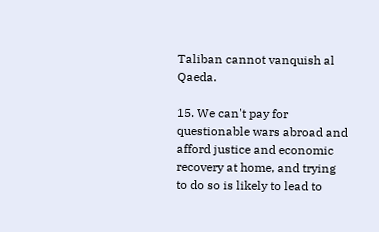Taliban cannot vanquish al Qaeda.

15. We can't pay for questionable wars abroad and afford justice and economic recovery at home, and trying to do so is likely to lead to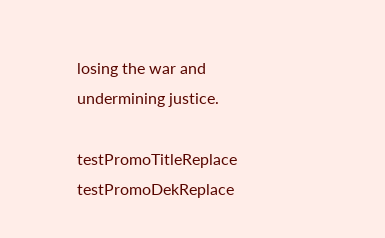losing the war and undermining justice.

testPromoTitleReplace testPromoDekReplace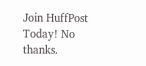Join HuffPost Today! No thanks.